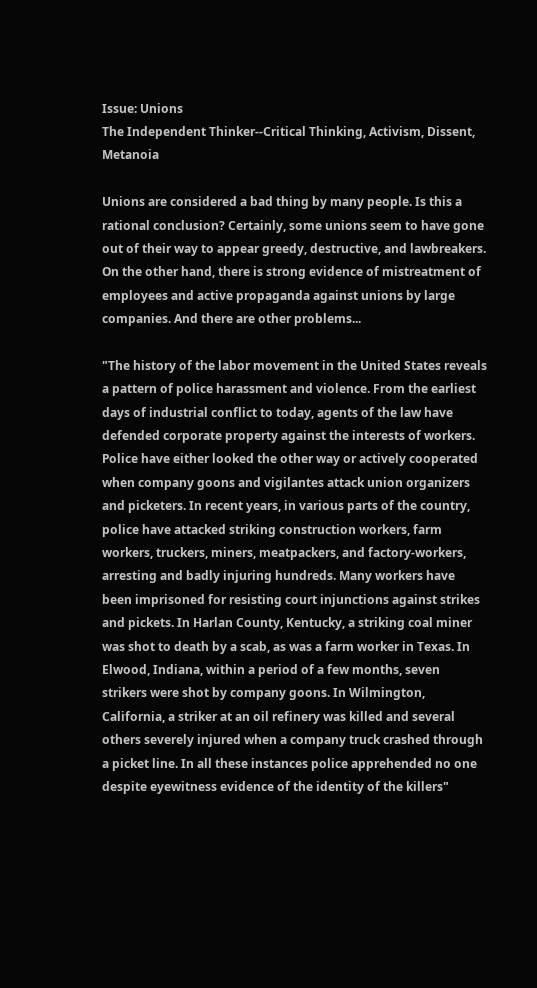Issue: Unions
The Independent Thinker--Critical Thinking, Activism, Dissent, Metanoia

Unions are considered a bad thing by many people. Is this a rational conclusion? Certainly, some unions seem to have gone out of their way to appear greedy, destructive, and lawbreakers. On the other hand, there is strong evidence of mistreatment of employees and active propaganda against unions by large companies. And there are other problems...

"The history of the labor movement in the United States reveals a pattern of police harassment and violence. From the earliest days of industrial conflict to today, agents of the law have defended corporate property against the interests of workers. Police have either looked the other way or actively cooperated when company goons and vigilantes attack union organizers and picketers. In recent years, in various parts of the country, police have attacked striking construction workers, farm workers, truckers, miners, meatpackers, and factory-workers, arresting and badly injuring hundreds. Many workers have been imprisoned for resisting court injunctions against strikes and pickets. In Harlan County, Kentucky, a striking coal miner was shot to death by a scab, as was a farm worker in Texas. In Elwood, Indiana, within a period of a few months, seven strikers were shot by company goons. In Wilmington, California, a striker at an oil refinery was killed and several others severely injured when a company truck crashed through a picket line. In all these instances police apprehended no one despite eyewitness evidence of the identity of the killers"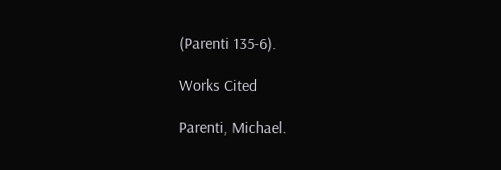(Parenti 135-6).

Works Cited

Parenti, Michael.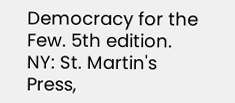Democracy for the Few. 5th edition. NY: St. Martin's Press,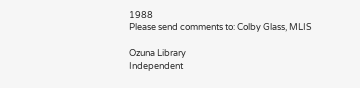1988
Please send comments to: Colby Glass, MLIS

Ozuna Library
Independent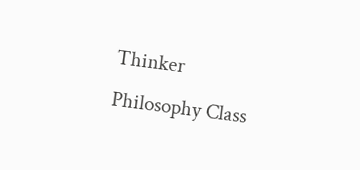Thinker
Philosophy Class